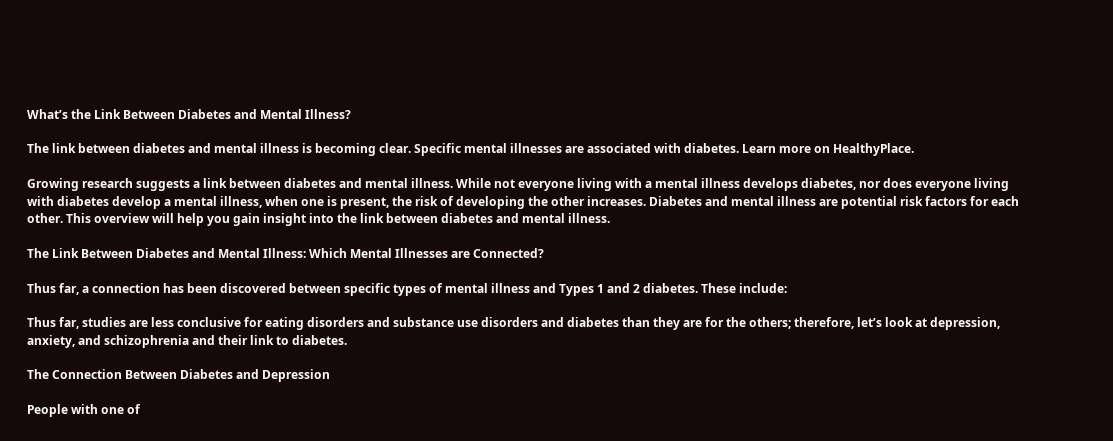What’s the Link Between Diabetes and Mental Illness?

The link between diabetes and mental illness is becoming clear. Specific mental illnesses are associated with diabetes. Learn more on HealthyPlace.

Growing research suggests a link between diabetes and mental illness. While not everyone living with a mental illness develops diabetes, nor does everyone living with diabetes develop a mental illness, when one is present, the risk of developing the other increases. Diabetes and mental illness are potential risk factors for each other. This overview will help you gain insight into the link between diabetes and mental illness.

The Link Between Diabetes and Mental Illness: Which Mental Illnesses are Connected?

Thus far, a connection has been discovered between specific types of mental illness and Types 1 and 2 diabetes. These include:

Thus far, studies are less conclusive for eating disorders and substance use disorders and diabetes than they are for the others; therefore, let’s look at depression, anxiety, and schizophrenia and their link to diabetes.

The Connection Between Diabetes and Depression

People with one of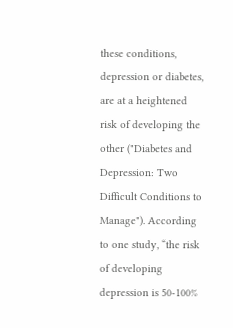these conditions, depression or diabetes, are at a heightened risk of developing the other ("Diabetes and Depression: Two Difficult Conditions to Manage"). According to one study, “the risk of developing depression is 50-100%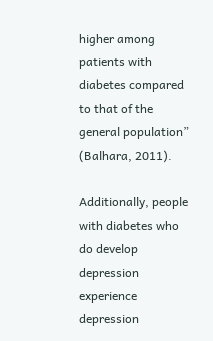higher among patients with diabetes compared to that of the general population” (Balhara, 2011).

Additionally, people with diabetes who do develop depression experience depression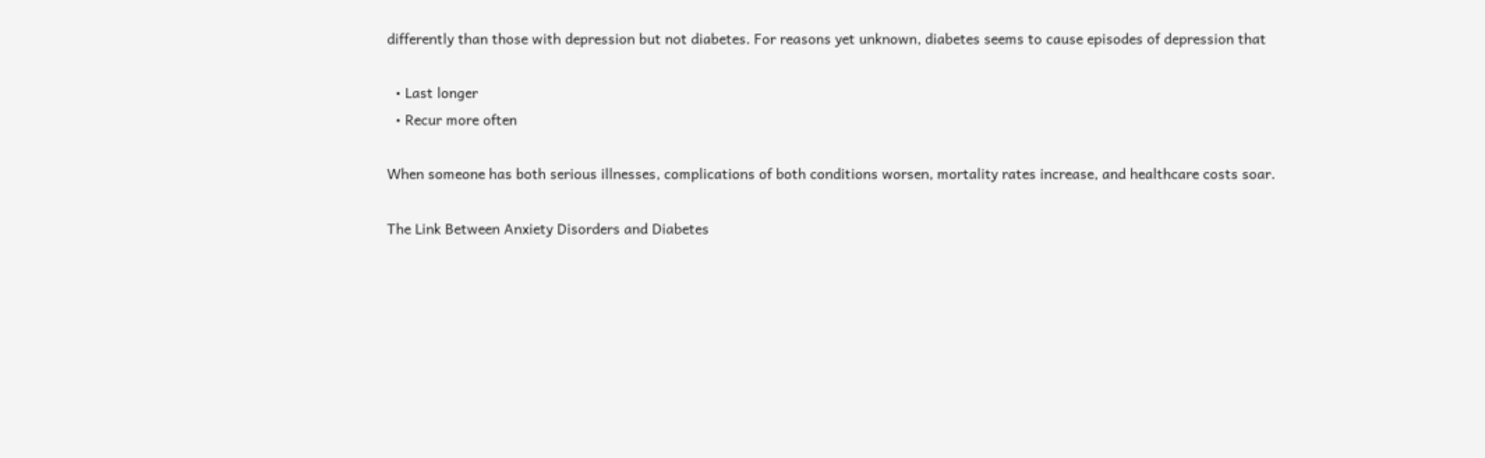differently than those with depression but not diabetes. For reasons yet unknown, diabetes seems to cause episodes of depression that

  • Last longer
  • Recur more often

When someone has both serious illnesses, complications of both conditions worsen, mortality rates increase, and healthcare costs soar.

The Link Between Anxiety Disorders and Diabetes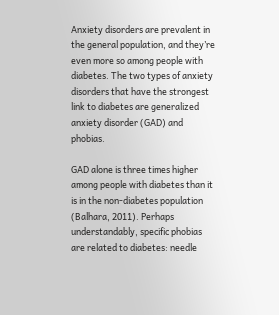Anxiety disorders are prevalent in the general population, and they’re even more so among people with diabetes. The two types of anxiety disorders that have the strongest link to diabetes are generalized anxiety disorder (GAD) and phobias.

GAD alone is three times higher among people with diabetes than it is in the non-diabetes population (Balhara, 2011). Perhaps understandably, specific phobias are related to diabetes: needle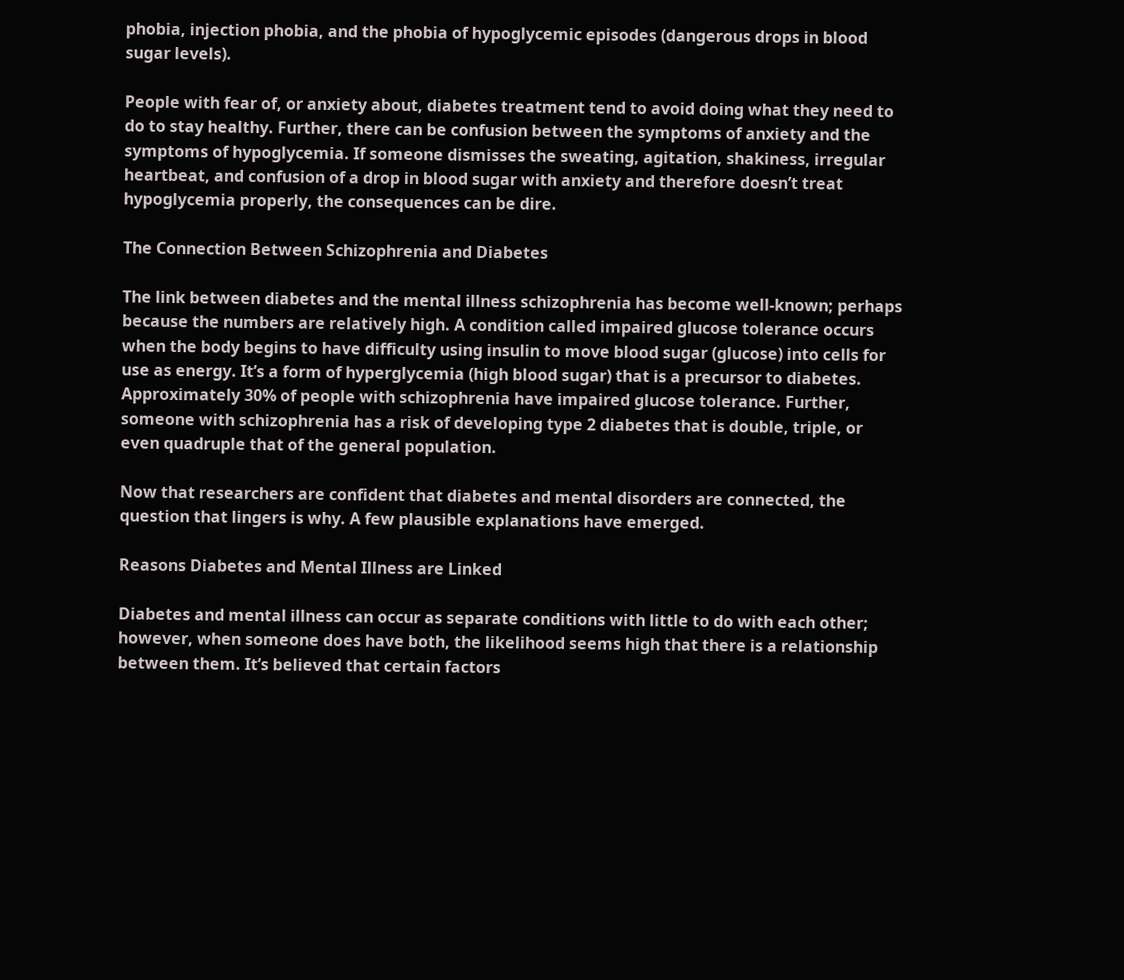phobia, injection phobia, and the phobia of hypoglycemic episodes (dangerous drops in blood sugar levels).

People with fear of, or anxiety about, diabetes treatment tend to avoid doing what they need to do to stay healthy. Further, there can be confusion between the symptoms of anxiety and the symptoms of hypoglycemia. If someone dismisses the sweating, agitation, shakiness, irregular heartbeat, and confusion of a drop in blood sugar with anxiety and therefore doesn’t treat hypoglycemia properly, the consequences can be dire.

The Connection Between Schizophrenia and Diabetes

The link between diabetes and the mental illness schizophrenia has become well-known; perhaps because the numbers are relatively high. A condition called impaired glucose tolerance occurs when the body begins to have difficulty using insulin to move blood sugar (glucose) into cells for use as energy. It’s a form of hyperglycemia (high blood sugar) that is a precursor to diabetes. Approximately 30% of people with schizophrenia have impaired glucose tolerance. Further, someone with schizophrenia has a risk of developing type 2 diabetes that is double, triple, or even quadruple that of the general population.

Now that researchers are confident that diabetes and mental disorders are connected, the question that lingers is why. A few plausible explanations have emerged.

Reasons Diabetes and Mental Illness are Linked

Diabetes and mental illness can occur as separate conditions with little to do with each other; however, when someone does have both, the likelihood seems high that there is a relationship between them. It’s believed that certain factors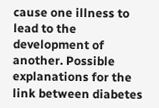cause one illness to lead to the development of another. Possible explanations for the link between diabetes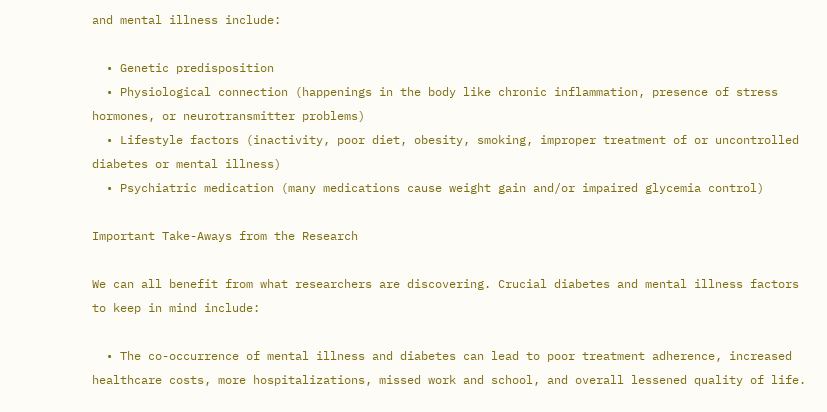and mental illness include:

  • Genetic predisposition
  • Physiological connection (happenings in the body like chronic inflammation, presence of stress hormones, or neurotransmitter problems)
  • Lifestyle factors (inactivity, poor diet, obesity, smoking, improper treatment of or uncontrolled diabetes or mental illness)
  • Psychiatric medication (many medications cause weight gain and/or impaired glycemia control)

Important Take-Aways from the Research

We can all benefit from what researchers are discovering. Crucial diabetes and mental illness factors to keep in mind include:

  • The co-occurrence of mental illness and diabetes can lead to poor treatment adherence, increased healthcare costs, more hospitalizations, missed work and school, and overall lessened quality of life.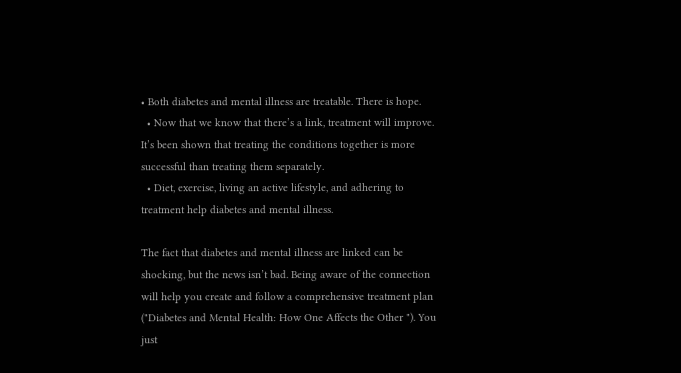• Both diabetes and mental illness are treatable. There is hope.
  • Now that we know that there’s a link, treatment will improve. It’s been shown that treating the conditions together is more successful than treating them separately.
  • Diet, exercise, living an active lifestyle, and adhering to treatment help diabetes and mental illness.

The fact that diabetes and mental illness are linked can be shocking, but the news isn’t bad. Being aware of the connection will help you create and follow a comprehensive treatment plan ("Diabetes and Mental Health: How One Affects the Other "). You just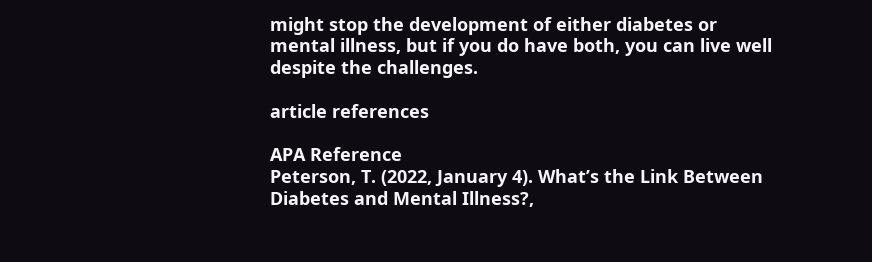might stop the development of either diabetes or mental illness, but if you do have both, you can live well despite the challenges.

article references

APA Reference
Peterson, T. (2022, January 4). What’s the Link Between Diabetes and Mental Illness?,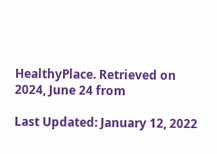HealthyPlace. Retrieved on 2024, June 24 from

Last Updated: January 12, 2022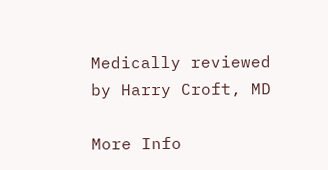Medically reviewed by Harry Croft, MD

More Info